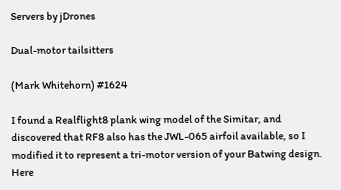Servers by jDrones

Dual-motor tailsitters

(Mark Whitehorn) #1624

I found a Realflight8 plank wing model of the Simitar, and discovered that RF8 also has the JWL-065 airfoil available, so I modified it to represent a tri-motor version of your Batwing design. Here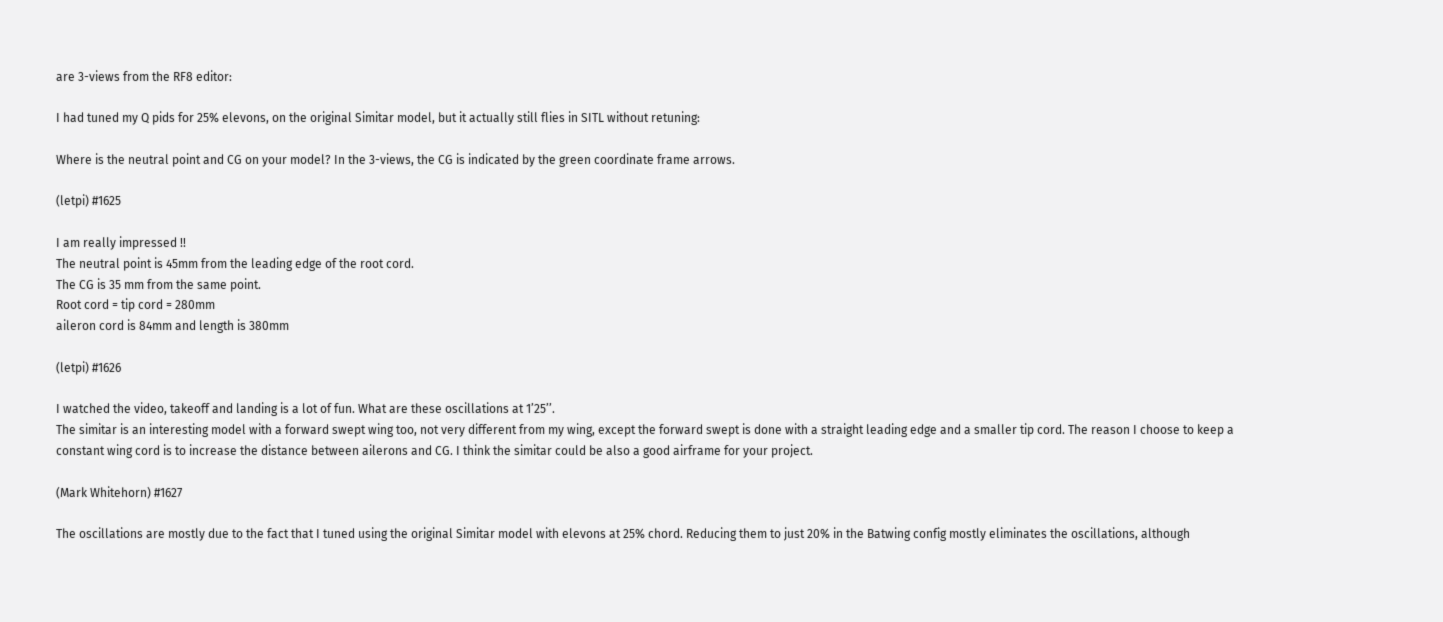are 3-views from the RF8 editor:

I had tuned my Q pids for 25% elevons, on the original Simitar model, but it actually still flies in SITL without retuning:

Where is the neutral point and CG on your model? In the 3-views, the CG is indicated by the green coordinate frame arrows.

(letpi) #1625

I am really impressed !!
The neutral point is 45mm from the leading edge of the root cord.
The CG is 35 mm from the same point.
Root cord = tip cord = 280mm
aileron cord is 84mm and length is 380mm

(letpi) #1626

I watched the video, takeoff and landing is a lot of fun. What are these oscillations at 1’25’’.
The simitar is an interesting model with a forward swept wing too, not very different from my wing, except the forward swept is done with a straight leading edge and a smaller tip cord. The reason I choose to keep a constant wing cord is to increase the distance between ailerons and CG. I think the simitar could be also a good airframe for your project.

(Mark Whitehorn) #1627

The oscillations are mostly due to the fact that I tuned using the original Simitar model with elevons at 25% chord. Reducing them to just 20% in the Batwing config mostly eliminates the oscillations, although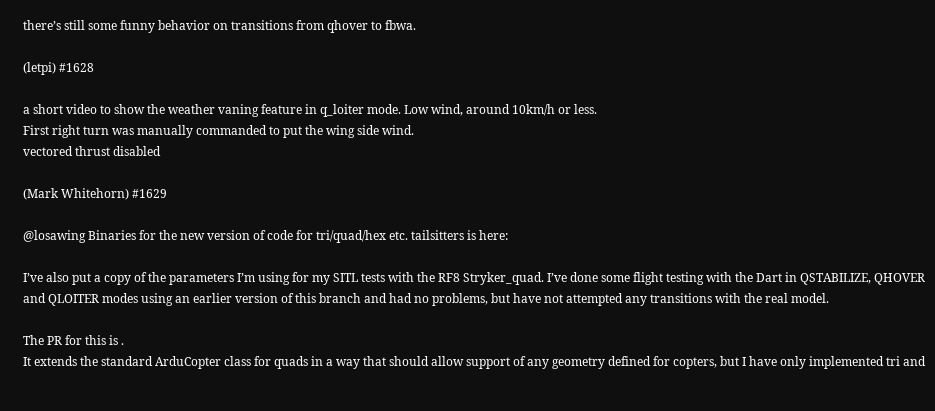there’s still some funny behavior on transitions from qhover to fbwa.

(letpi) #1628

a short video to show the weather vaning feature in q_loiter mode. Low wind, around 10km/h or less.
First right turn was manually commanded to put the wing side wind.
vectored thrust disabled

(Mark Whitehorn) #1629

@losawing Binaries for the new version of code for tri/quad/hex etc. tailsitters is here:

I’ve also put a copy of the parameters I’m using for my SITL tests with the RF8 Stryker_quad. I’ve done some flight testing with the Dart in QSTABILIZE, QHOVER and QLOITER modes using an earlier version of this branch and had no problems, but have not attempted any transitions with the real model.

The PR for this is .
It extends the standard ArduCopter class for quads in a way that should allow support of any geometry defined for copters, but I have only implemented tri and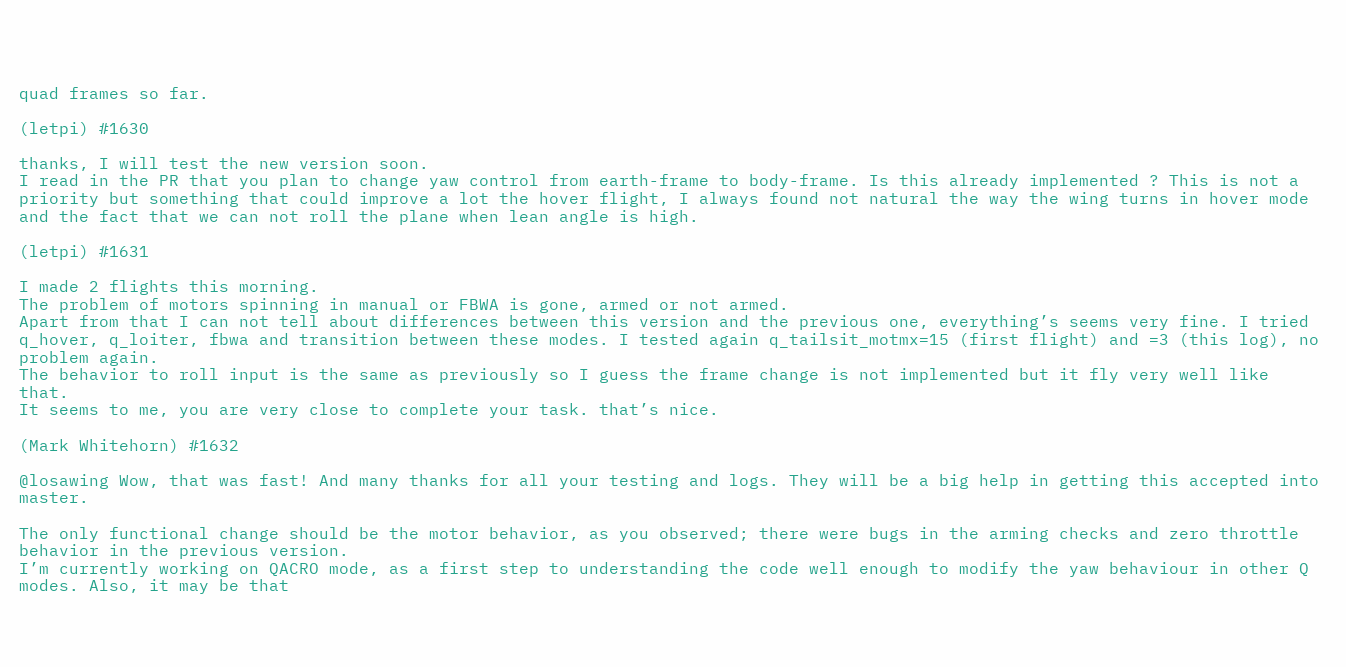quad frames so far.

(letpi) #1630

thanks, I will test the new version soon.
I read in the PR that you plan to change yaw control from earth-frame to body-frame. Is this already implemented ? This is not a priority but something that could improve a lot the hover flight, I always found not natural the way the wing turns in hover mode and the fact that we can not roll the plane when lean angle is high.

(letpi) #1631

I made 2 flights this morning.
The problem of motors spinning in manual or FBWA is gone, armed or not armed.
Apart from that I can not tell about differences between this version and the previous one, everything’s seems very fine. I tried q_hover, q_loiter, fbwa and transition between these modes. I tested again q_tailsit_motmx=15 (first flight) and =3 (this log), no problem again.
The behavior to roll input is the same as previously so I guess the frame change is not implemented but it fly very well like that.
It seems to me, you are very close to complete your task. that’s nice.

(Mark Whitehorn) #1632

@losawing Wow, that was fast! And many thanks for all your testing and logs. They will be a big help in getting this accepted into master.

The only functional change should be the motor behavior, as you observed; there were bugs in the arming checks and zero throttle behavior in the previous version.
I’m currently working on QACRO mode, as a first step to understanding the code well enough to modify the yaw behaviour in other Q modes. Also, it may be that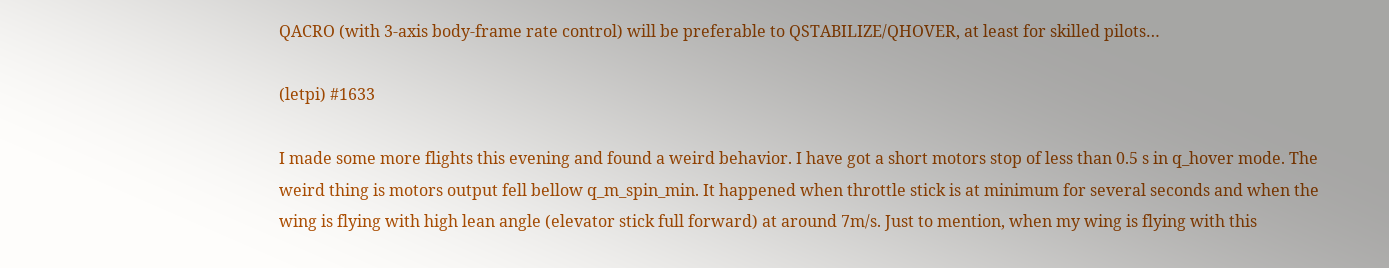QACRO (with 3-axis body-frame rate control) will be preferable to QSTABILIZE/QHOVER, at least for skilled pilots…

(letpi) #1633

I made some more flights this evening and found a weird behavior. I have got a short motors stop of less than 0.5 s in q_hover mode. The weird thing is motors output fell bellow q_m_spin_min. It happened when throttle stick is at minimum for several seconds and when the wing is flying with high lean angle (elevator stick full forward) at around 7m/s. Just to mention, when my wing is flying with this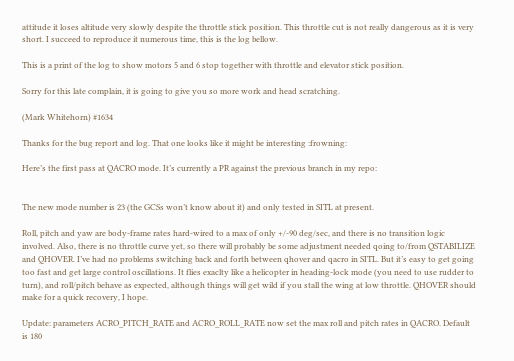attitude it loses altitude very slowly despite the throttle stick position. This throttle cut is not really dangerous as it is very short. I succeed to reproduce it numerous time, this is the log bellow.

This is a print of the log to show motors 5 and 6 stop together with throttle and elevator stick position.

Sorry for this late complain, it is going to give you so more work and head scratching.

(Mark Whitehorn) #1634

Thanks for the bug report and log. That one looks like it might be interesting :frowning:

Here’s the first pass at QACRO mode. It’s currently a PR against the previous branch in my repo:


The new mode number is 23 (the GCSs won’t know about it) and only tested in SITL at present.

Roll, pitch and yaw are body-frame rates hard-wired to a max of only +/-90 deg/sec, and there is no transition logic involved. Also, there is no throttle curve yet, so there will probably be some adjustment needed qoing to/from QSTABILIZE and QHOVER. I’ve had no problems switching back and forth between qhover and qacro in SITL. But it’s easy to get going too fast and get large control oscillations. It flies exaclty like a helicopter in heading-lock mode (you need to use rudder to turn), and roll/pitch behave as expected, although things will get wild if you stall the wing at low throttle. QHOVER should make for a quick recovery, I hope.

Update: parameters ACRO_PITCH_RATE and ACRO_ROLL_RATE now set the max roll and pitch rates in QACRO. Default is 180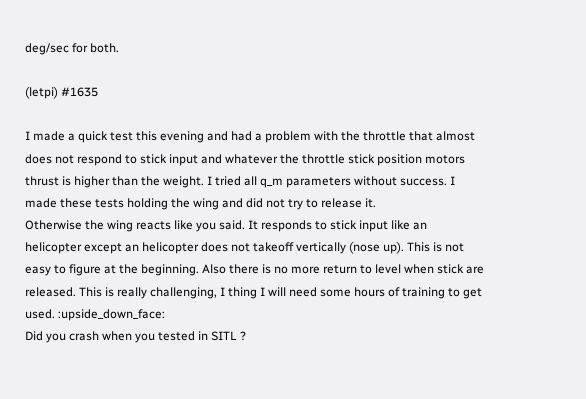deg/sec for both.

(letpi) #1635

I made a quick test this evening and had a problem with the throttle that almost does not respond to stick input and whatever the throttle stick position motors thrust is higher than the weight. I tried all q_m parameters without success. I made these tests holding the wing and did not try to release it.
Otherwise the wing reacts like you said. It responds to stick input like an helicopter except an helicopter does not takeoff vertically (nose up). This is not easy to figure at the beginning. Also there is no more return to level when stick are released. This is really challenging, I thing I will need some hours of training to get used. :upside_down_face:
Did you crash when you tested in SITL ?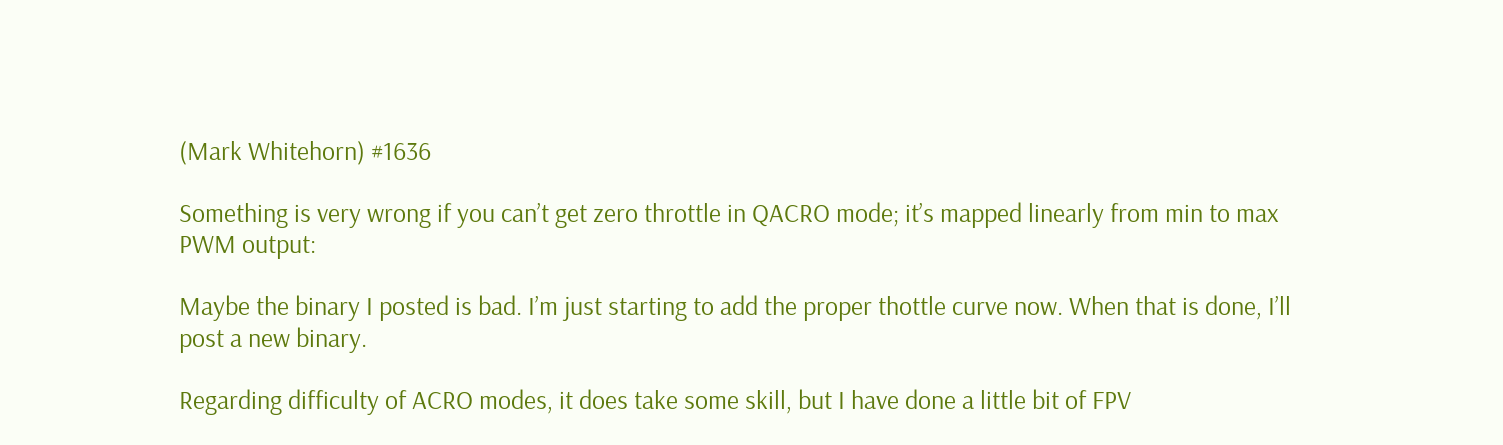(Mark Whitehorn) #1636

Something is very wrong if you can’t get zero throttle in QACRO mode; it’s mapped linearly from min to max PWM output:

Maybe the binary I posted is bad. I’m just starting to add the proper thottle curve now. When that is done, I’ll post a new binary.

Regarding difficulty of ACRO modes, it does take some skill, but I have done a little bit of FPV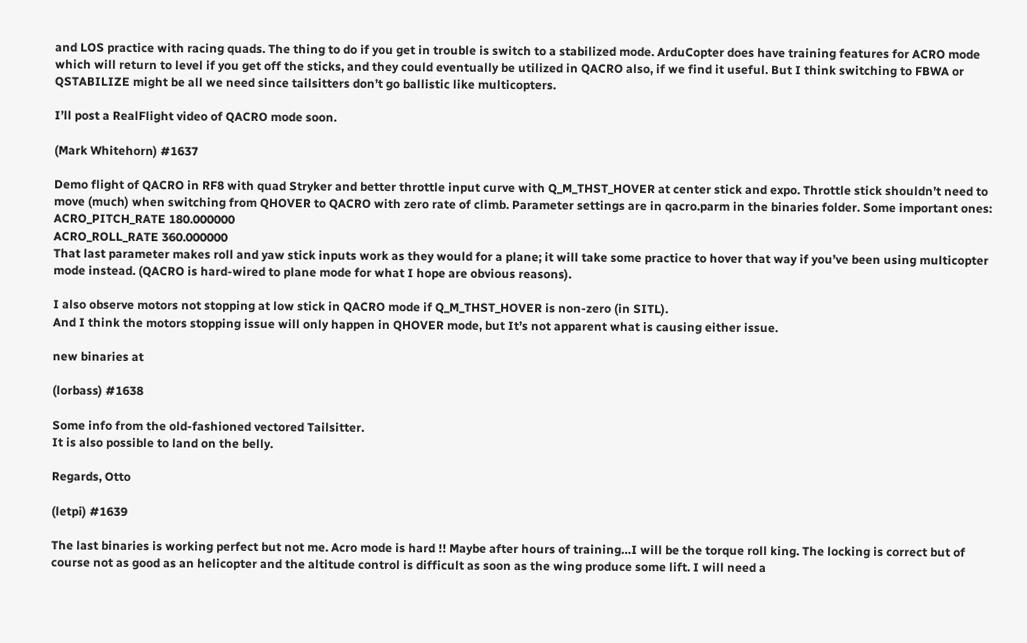and LOS practice with racing quads. The thing to do if you get in trouble is switch to a stabilized mode. ArduCopter does have training features for ACRO mode which will return to level if you get off the sticks, and they could eventually be utilized in QACRO also, if we find it useful. But I think switching to FBWA or QSTABILIZE might be all we need since tailsitters don’t go ballistic like multicopters.

I’ll post a RealFlight video of QACRO mode soon.

(Mark Whitehorn) #1637

Demo flight of QACRO in RF8 with quad Stryker and better throttle input curve with Q_M_THST_HOVER at center stick and expo. Throttle stick shouldn’t need to move (much) when switching from QHOVER to QACRO with zero rate of climb. Parameter settings are in qacro.parm in the binaries folder. Some important ones:
ACRO_PITCH_RATE 180.000000
ACRO_ROLL_RATE 360.000000
That last parameter makes roll and yaw stick inputs work as they would for a plane; it will take some practice to hover that way if you’ve been using multicopter mode instead. (QACRO is hard-wired to plane mode for what I hope are obvious reasons).

I also observe motors not stopping at low stick in QACRO mode if Q_M_THST_HOVER is non-zero (in SITL).
And I think the motors stopping issue will only happen in QHOVER mode, but It’s not apparent what is causing either issue.

new binaries at

(lorbass) #1638

Some info from the old-fashioned vectored Tailsitter.
It is also possible to land on the belly.

Regards, Otto

(letpi) #1639

The last binaries is working perfect but not me. Acro mode is hard !! Maybe after hours of training…I will be the torque roll king. The locking is correct but of course not as good as an helicopter and the altitude control is difficult as soon as the wing produce some lift. I will need a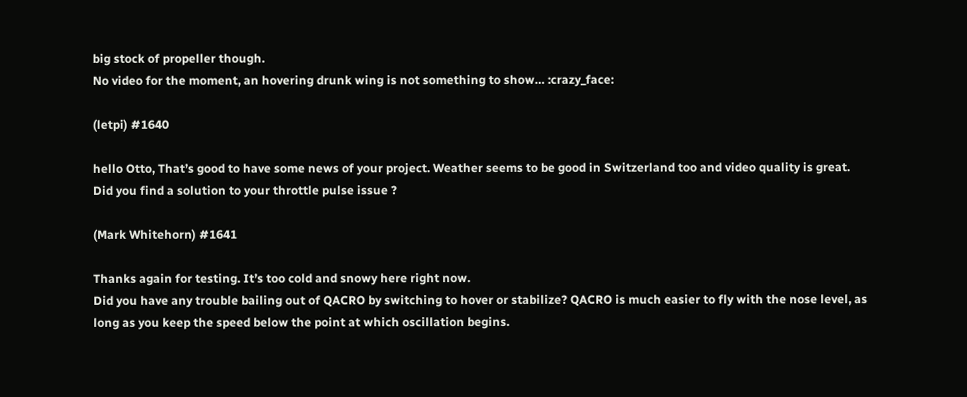big stock of propeller though.
No video for the moment, an hovering drunk wing is not something to show… :crazy_face:

(letpi) #1640

hello Otto, That’s good to have some news of your project. Weather seems to be good in Switzerland too and video quality is great.
Did you find a solution to your throttle pulse issue ?

(Mark Whitehorn) #1641

Thanks again for testing. It’s too cold and snowy here right now.
Did you have any trouble bailing out of QACRO by switching to hover or stabilize? QACRO is much easier to fly with the nose level, as long as you keep the speed below the point at which oscillation begins.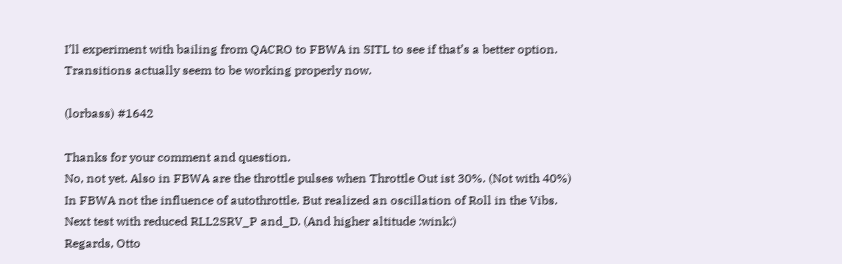I’ll experiment with bailing from QACRO to FBWA in SITL to see if that’s a better option. Transitions actually seem to be working properly now.

(lorbass) #1642

Thanks for your comment and question.
No, not yet. Also in FBWA are the throttle pulses when Throttle Out ist 30%. (Not with 40%)
In FBWA not the influence of autothrottle. But realized an oscillation of Roll in the Vibs.
Next test with reduced RLL2SRV_P and_D. (And higher altitude :wink:)
Regards, Otto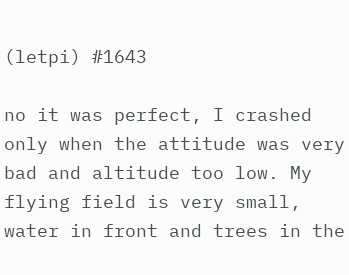(letpi) #1643

no it was perfect, I crashed only when the attitude was very bad and altitude too low. My flying field is very small, water in front and trees in the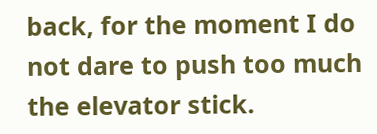back, for the moment I do not dare to push too much the elevator stick.